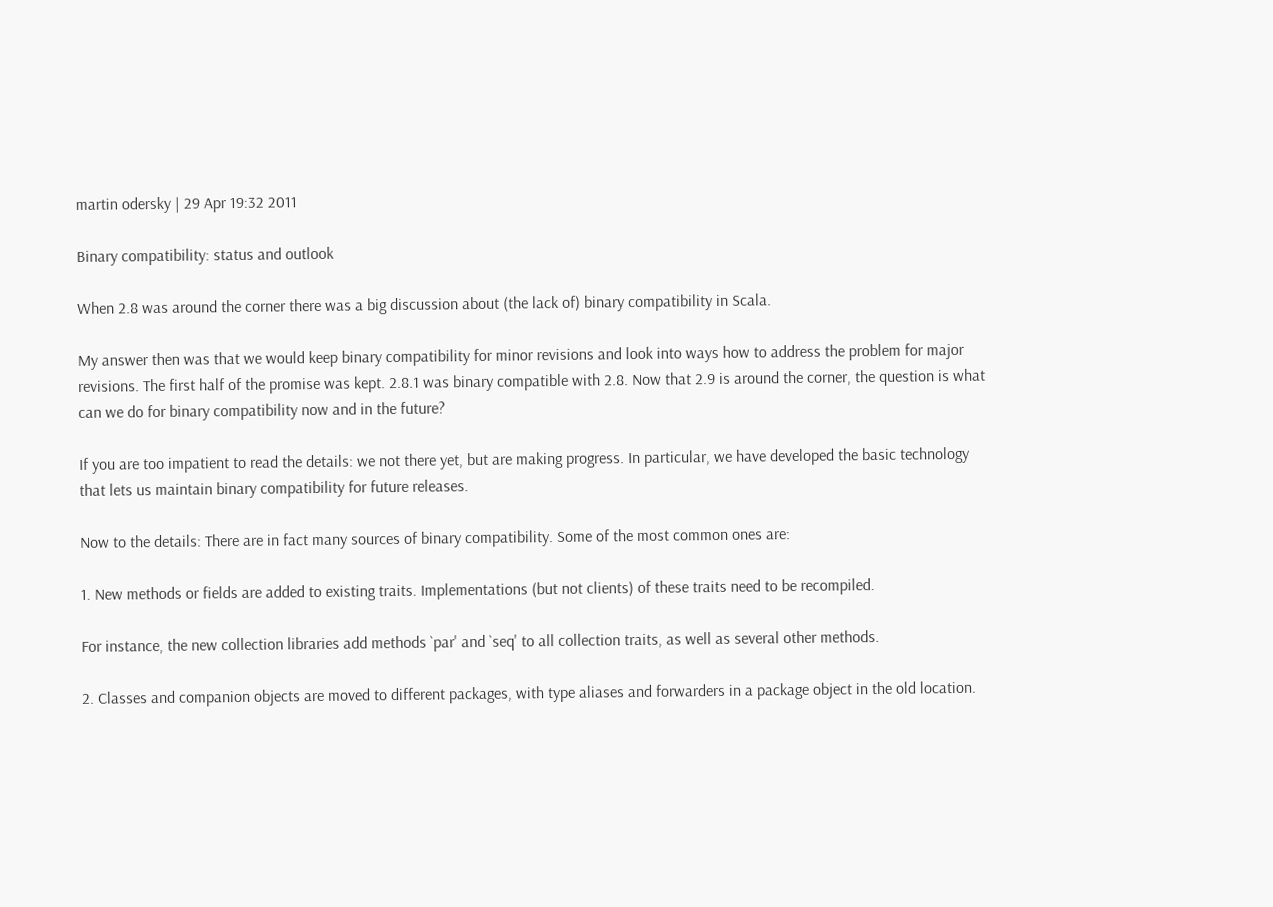martin odersky | 29 Apr 19:32 2011

Binary compatibility: status and outlook

When 2.8 was around the corner there was a big discussion about (the lack of) binary compatibility in Scala.

My answer then was that we would keep binary compatibility for minor revisions and look into ways how to address the problem for major revisions. The first half of the promise was kept. 2.8.1 was binary compatible with 2.8. Now that 2.9 is around the corner, the question is what can we do for binary compatibility now and in the future?

If you are too impatient to read the details: we not there yet, but are making progress. In particular, we have developed the basic technology that lets us maintain binary compatibility for future releases.

Now to the details: There are in fact many sources of binary compatibility. Some of the most common ones are:

1. New methods or fields are added to existing traits. Implementations (but not clients) of these traits need to be recompiled.

For instance, the new collection libraries add methods `par' and `seq' to all collection traits, as well as several other methods.

2. Classes and companion objects are moved to different packages, with type aliases and forwarders in a package object in the old location.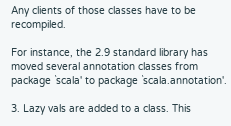Any clients of those classes have to be recompiled.

For instance, the 2.9 standard library has moved several annotation classes from package `scala' to package `scala.annotation'.

3. Lazy vals are added to a class. This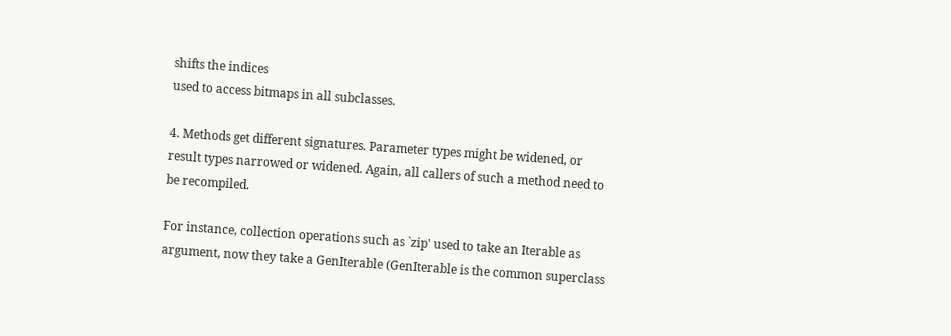shifts the indices
used to access bitmaps in all subclasses.

4. Methods get different signatures. Parameter types might be widened, or result types narrowed or widened. Again, all callers of such a method need to be recompiled.

For instance, collection operations such as `zip' used to take an Iterable as argument, now they take a GenIterable (GenIterable is the common superclass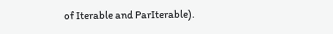of Iterable and ParIterable).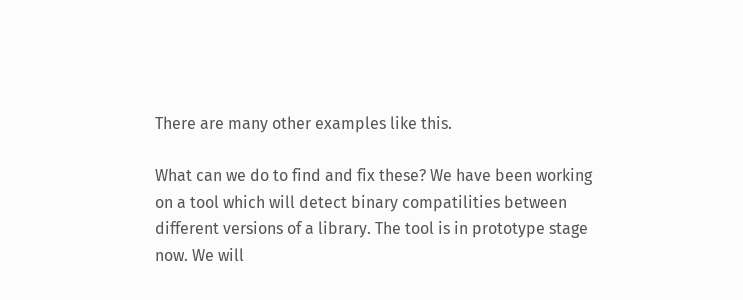There are many other examples like this.

What can we do to find and fix these? We have been working on a tool which will detect binary compatilities between different versions of a library. The tool is in prototype stage now. We will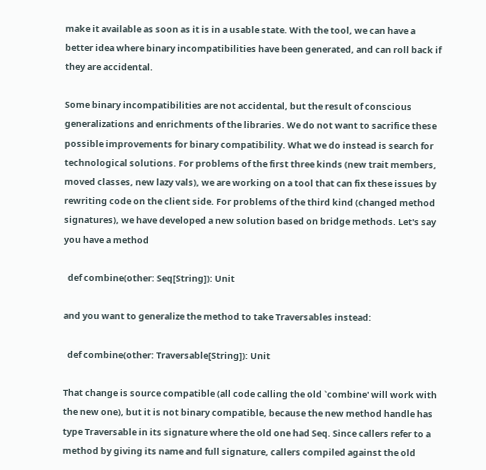make it available as soon as it is in a usable state. With the tool, we can have a better idea where binary incompatibilities have been generated, and can roll back if they are accidental.

Some binary incompatibilities are not accidental, but the result of conscious generalizations and enrichments of the libraries. We do not want to sacrifice these possible improvements for binary compatibility. What we do instead is search for technological solutions. For problems of the first three kinds (new trait members, moved classes, new lazy vals), we are working on a tool that can fix these issues by rewriting code on the client side. For problems of the third kind (changed method signatures), we have developed a new solution based on bridge methods. Let's say you have a method

  def combine(other: Seq[String]): Unit

and you want to generalize the method to take Traversables instead:

  def combine(other: Traversable[String]): Unit

That change is source compatible (all code calling the old `combine' will work with the new one), but it is not binary compatible, because the new method handle has type Traversable in its signature where the old one had Seq. Since callers refer to a method by giving its name and full signature, callers compiled against the old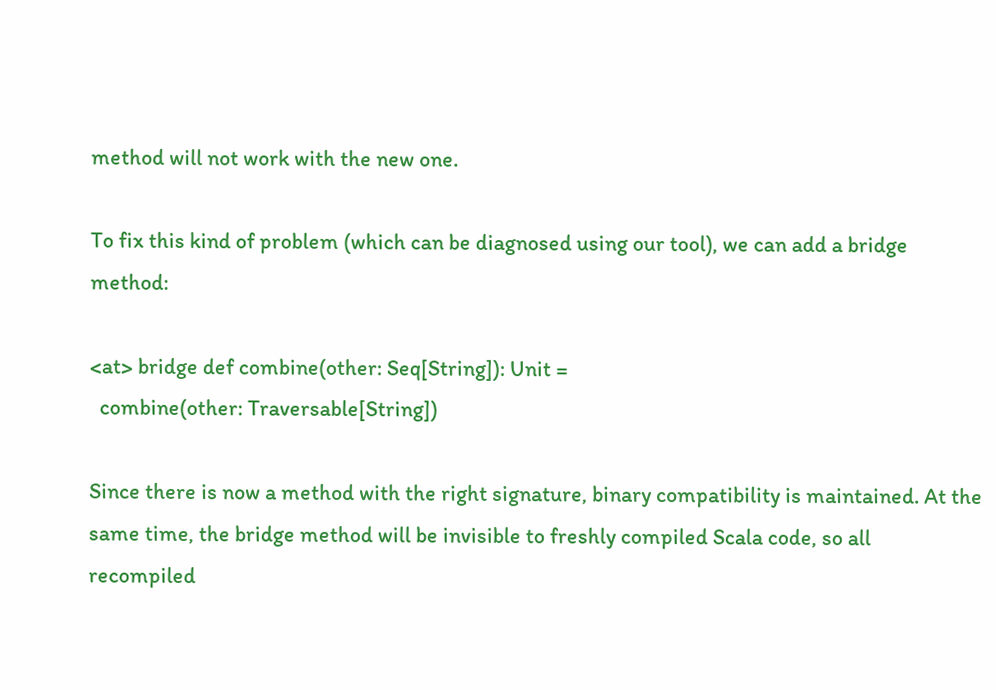method will not work with the new one.

To fix this kind of problem (which can be diagnosed using our tool), we can add a bridge method:

<at> bridge def combine(other: Seq[String]): Unit =
  combine(other: Traversable[String])

Since there is now a method with the right signature, binary compatibility is maintained. At the same time, the bridge method will be invisible to freshly compiled Scala code, so all recompiled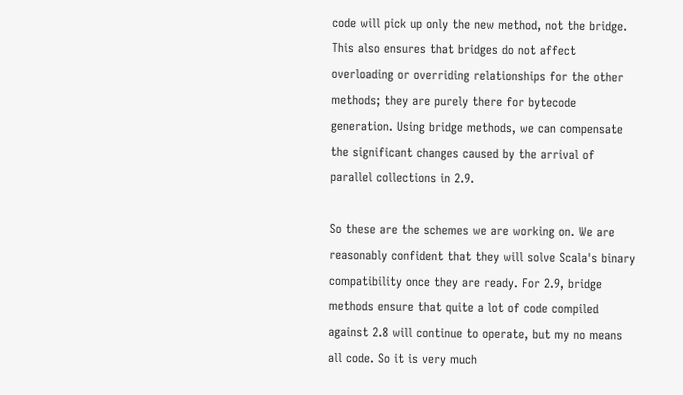code will pick up only the new method, not the bridge. This also ensures that bridges do not affect overloading or overriding relationships for the other methods; they are purely there for bytecode generation. Using bridge methods, we can compensate the significant changes caused by the arrival of parallel collections in 2.9.

So these are the schemes we are working on. We are reasonably confident that they will solve Scala's binary compatibility once they are ready. For 2.9, bridge methods ensure that quite a lot of code compiled against 2.8 will continue to operate, but my no means all code. So it is very much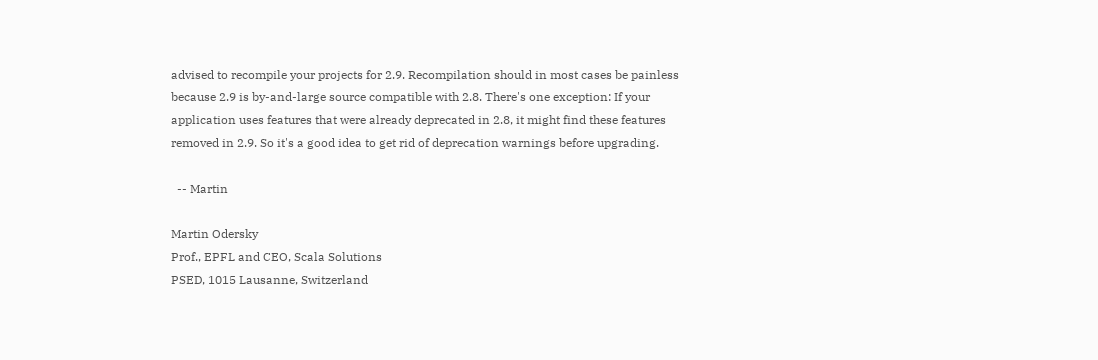advised to recompile your projects for 2.9. Recompilation should in most cases be painless because 2.9 is by-and-large source compatible with 2.8. There's one exception: If your application uses features that were already deprecated in 2.8, it might find these features removed in 2.9. So it's a good idea to get rid of deprecation warnings before upgrading.

  -- Martin

Martin Odersky
Prof., EPFL and CEO, Scala Solutions
PSED, 1015 Lausanne, Switzerland